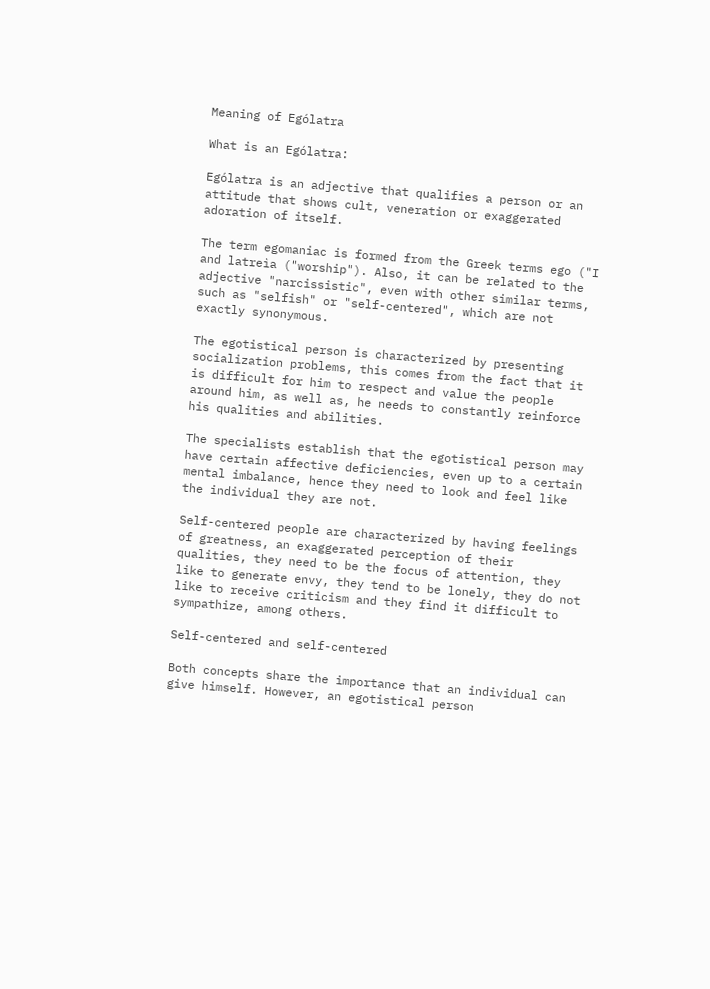Meaning of Ególatra

What is an Ególatra:

Ególatra is an adjective that qualifies a person or an attitude that shows cult, veneration or exaggerated adoration of itself.

The term egomaniac is formed from the Greek terms ego ("I and latreìa ("worship"). Also, it can be related to the adjective "narcissistic", even with other similar terms, such as "selfish" or "self-centered", which are not exactly synonymous.

The egotistical person is characterized by presenting socialization problems, this comes from the fact that it is difficult for him to respect and value the people around him, as well as, he needs to constantly reinforce his qualities and abilities.

The specialists establish that the egotistical person may have certain affective deficiencies, even up to a certain mental imbalance, hence they need to look and feel like the individual they are not.

Self-centered people are characterized by having feelings of greatness, an exaggerated perception of their qualities, they need to be the focus of attention, they like to generate envy, they tend to be lonely, they do not like to receive criticism and they find it difficult to sympathize, among others.

Self-centered and self-centered

Both concepts share the importance that an individual can give himself. However, an egotistical person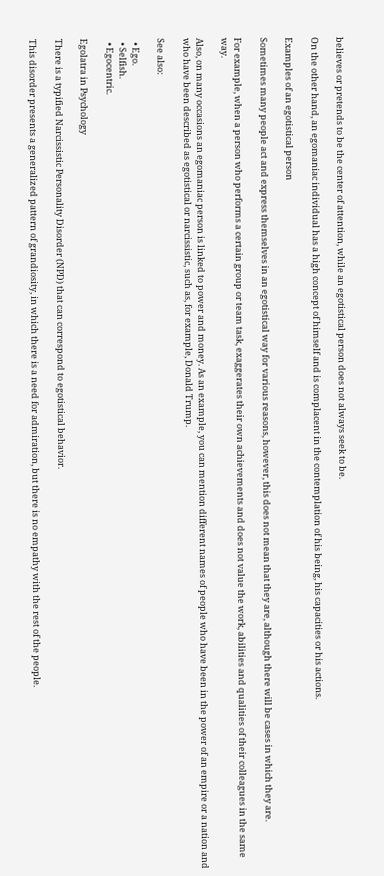believes or pretends to be the center of attention, while an egotistical person does not always seek to be.

On the other hand, an egomaniac individual has a high concept of himself and is complacent in the contemplation of his being, his capacities or his actions.

Examples of an egotistical person

Sometimes many people act and express themselves in an egotistical way for various reasons, however, this does not mean that they are, although there will be cases in which they are.

For example, when a person who performs a certain group or team task, exaggerates their own achievements and does not value the work, abilities and qualities of their colleagues in the same way.

Also, on many occasions an egomaniac person is linked to power and money. As an example, you can mention different names of people who have been in the power of an empire or a nation and who have been described as egotistical or narcissistic, such as, for example, Donald Trump.

See also:

  • Ego.
  • Selfish.
  • Egocentric.

Egolatra in Psychology

There is a typified Narcissistic Personality Disorder (NPD) that can correspond to egotistical behavior.

This disorder presents a generalized pattern of grandiosity, in which there is a need for admiration, but there is no empathy with the rest of the people.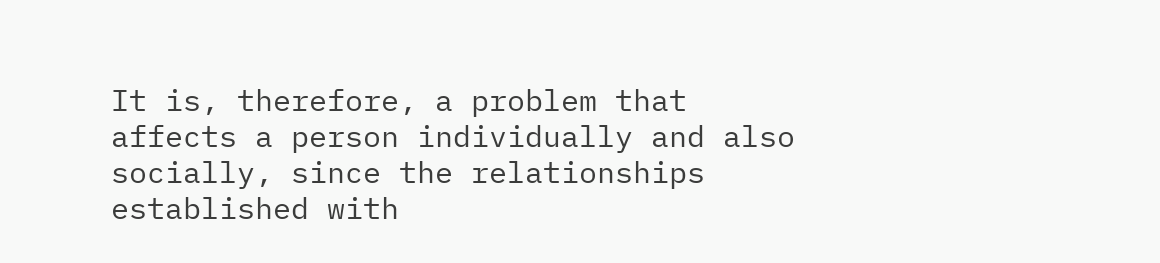It is, therefore, a problem that affects a person individually and also socially, since the relationships established with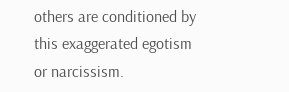others are conditioned by this exaggerated egotism or narcissism.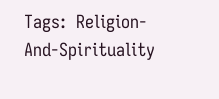Tags:  Religion-And-Spirituality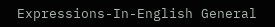Expressions-In-English General